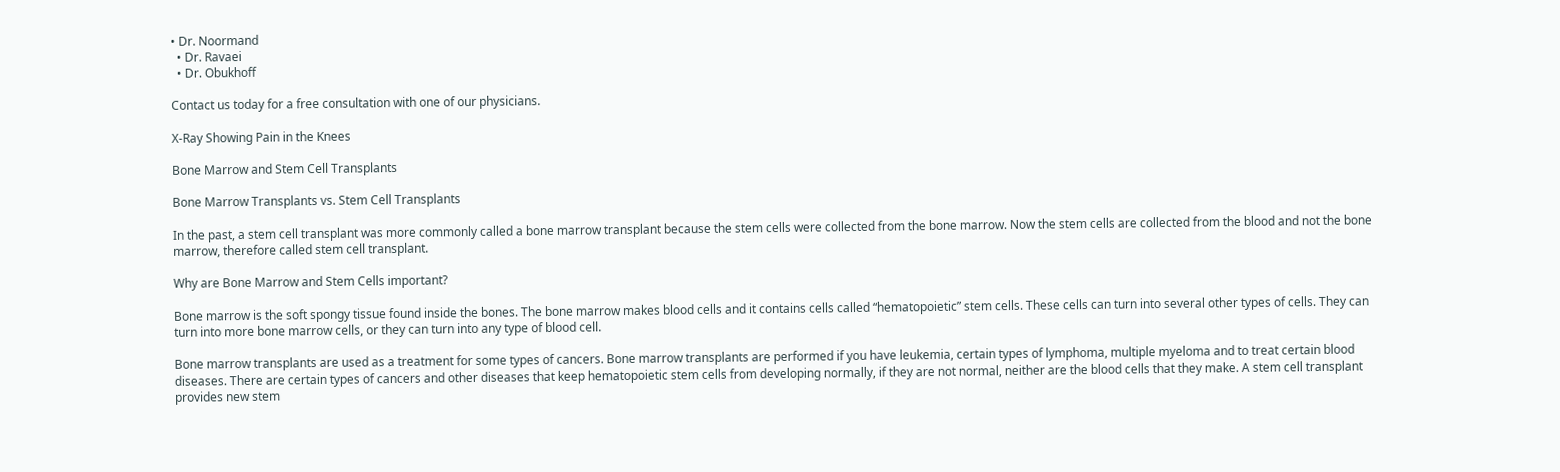• Dr. Noormand
  • Dr. Ravaei
  • Dr. Obukhoff

Contact us today for a free consultation with one of our physicians.

X-Ray Showing Pain in the Knees

Bone Marrow and Stem Cell Transplants

Bone Marrow Transplants vs. Stem Cell Transplants

In the past, a stem cell transplant was more commonly called a bone marrow transplant because the stem cells were collected from the bone marrow. Now the stem cells are collected from the blood and not the bone marrow, therefore called stem cell transplant.

Why are Bone Marrow and Stem Cells important?

Bone marrow is the soft spongy tissue found inside the bones. The bone marrow makes blood cells and it contains cells called “hematopoietic” stem cells. These cells can turn into several other types of cells. They can turn into more bone marrow cells, or they can turn into any type of blood cell.

Bone marrow transplants are used as a treatment for some types of cancers. Bone marrow transplants are performed if you have leukemia, certain types of lymphoma, multiple myeloma and to treat certain blood diseases. There are certain types of cancers and other diseases that keep hematopoietic stem cells from developing normally, if they are not normal, neither are the blood cells that they make. A stem cell transplant provides new stem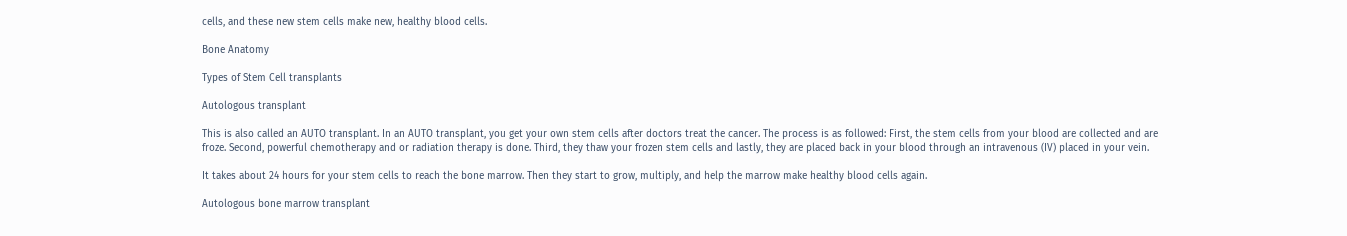cells, and these new stem cells make new, healthy blood cells.

Bone Anatomy

Types of Stem Cell transplants

Autologous transplant

This is also called an AUTO transplant. In an AUTO transplant, you get your own stem cells after doctors treat the cancer. The process is as followed: First, the stem cells from your blood are collected and are froze. Second, powerful chemotherapy and or radiation therapy is done. Third, they thaw your frozen stem cells and lastly, they are placed back in your blood through an intravenous (IV) placed in your vein.

It takes about 24 hours for your stem cells to reach the bone marrow. Then they start to grow, multiply, and help the marrow make healthy blood cells again.

Autologous bone marrow transplant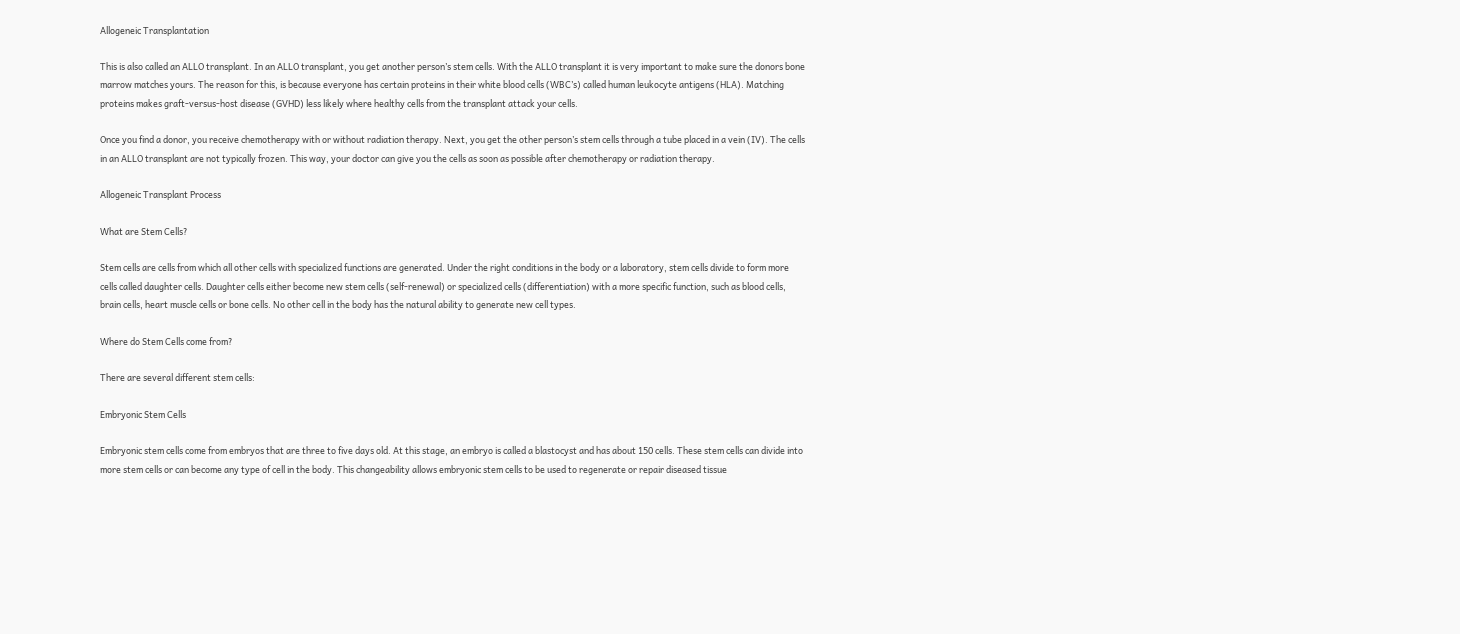Allogeneic Transplantation

This is also called an ALLO transplant. In an ALLO transplant, you get another person’s stem cells. With the ALLO transplant it is very important to make sure the donors bone marrow matches yours. The reason for this, is because everyone has certain proteins in their white blood cells (WBC’s) called human leukocyte antigens (HLA). Matching proteins makes graft-versus-host disease (GVHD) less likely where healthy cells from the transplant attack your cells.

Once you find a donor, you receive chemotherapy with or without radiation therapy. Next, you get the other person’s stem cells through a tube placed in a vein (IV). The cells in an ALLO transplant are not typically frozen. This way, your doctor can give you the cells as soon as possible after chemotherapy or radiation therapy.

Allogeneic Transplant Process

What are Stem Cells?

Stem cells are cells from which all other cells with specialized functions are generated. Under the right conditions in the body or a laboratory, stem cells divide to form more cells called daughter cells. Daughter cells either become new stem cells (self-renewal) or specialized cells (differentiation) with a more specific function, such as blood cells, brain cells, heart muscle cells or bone cells. No other cell in the body has the natural ability to generate new cell types.

Where do Stem Cells come from?

There are several different stem cells:

Embryonic Stem Cells

Embryonic stem cells come from embryos that are three to five days old. At this stage, an embryo is called a blastocyst and has about 150 cells. These stem cells can divide into more stem cells or can become any type of cell in the body. This changeability allows embryonic stem cells to be used to regenerate or repair diseased tissue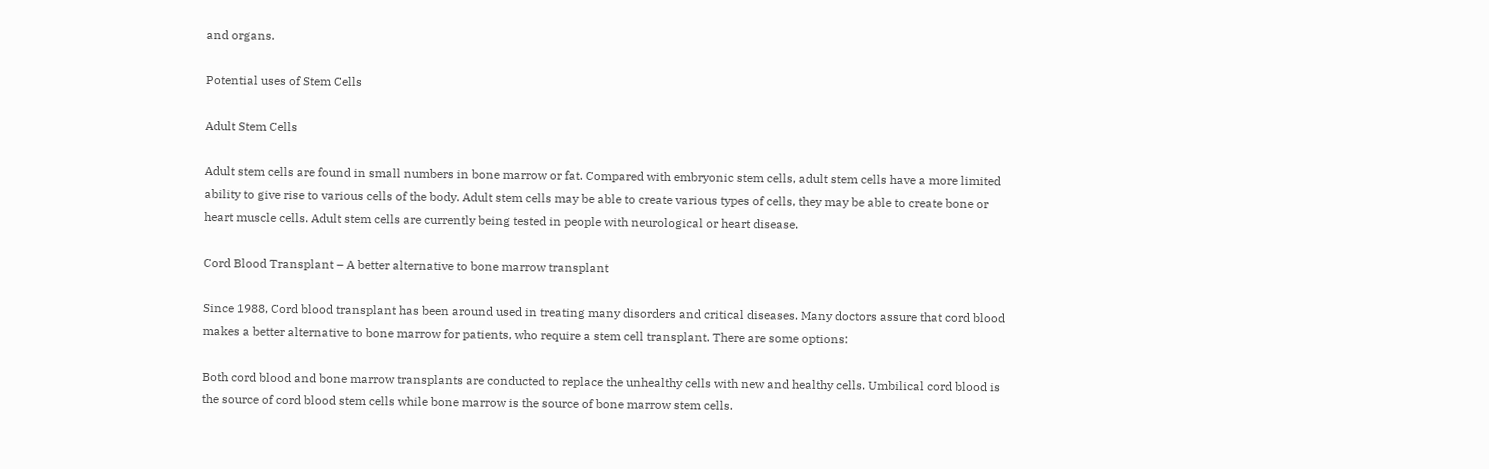and organs.

Potential uses of Stem Cells

Adult Stem Cells

Adult stem cells are found in small numbers in bone marrow or fat. Compared with embryonic stem cells, adult stem cells have a more limited ability to give rise to various cells of the body. Adult stem cells may be able to create various types of cells, they may be able to create bone or heart muscle cells. Adult stem cells are currently being tested in people with neurological or heart disease.

Cord Blood Transplant – A better alternative to bone marrow transplant

Since 1988, Cord blood transplant has been around used in treating many disorders and critical diseases. Many doctors assure that cord blood makes a better alternative to bone marrow for patients, who require a stem cell transplant. There are some options:

Both cord blood and bone marrow transplants are conducted to replace the unhealthy cells with new and healthy cells. Umbilical cord blood is the source of cord blood stem cells while bone marrow is the source of bone marrow stem cells.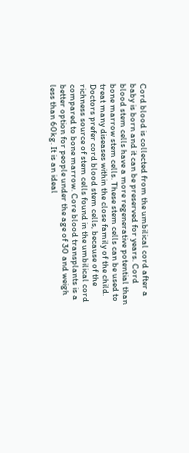Cord blood is collected from the umbilical cord after a baby is born and it can be preserved for years. Cord blood stem cells have a more regenerative potential than bone marrow stem cells. These stem cells can be used to treat many diseases within the close family of the child. Doctors prefer cord blood stem cells, because of the richness source of stem cells found in the umbilical cord compared to bone marrow. Core blood transplants is a better option for people under the age of 30 and weigh less than 60kg. It is an ideal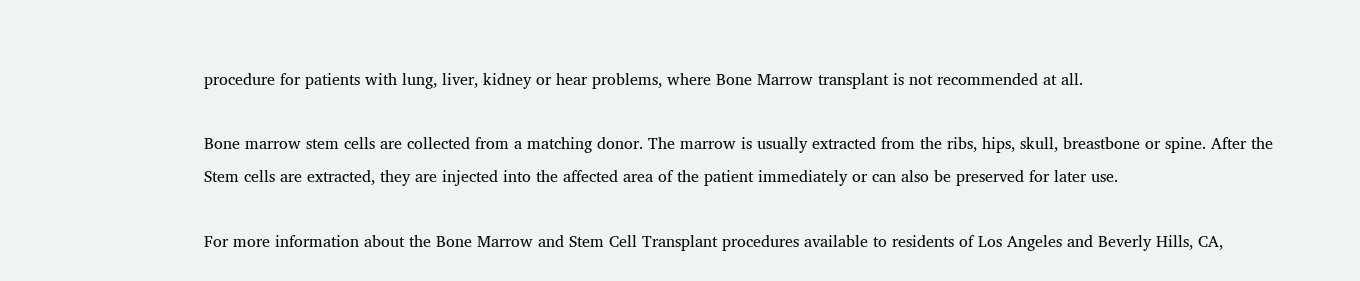procedure for patients with lung, liver, kidney or hear problems, where Bone Marrow transplant is not recommended at all.

Bone marrow stem cells are collected from a matching donor. The marrow is usually extracted from the ribs, hips, skull, breastbone or spine. After the Stem cells are extracted, they are injected into the affected area of the patient immediately or can also be preserved for later use.

For more information about the Bone Marrow and Stem Cell Transplant procedures available to residents of Los Angeles and Beverly Hills, CA,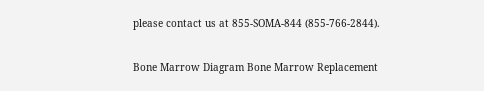please contact us at 855-SOMA-844 (855-766-2844).

Bone Marrow Diagram Bone Marrow Replacement